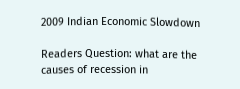2009 Indian Economic Slowdown

Readers Question: what are the causes of recession in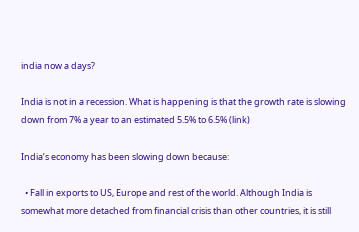india now a days?

India is not in a recession. What is happening is that the growth rate is slowing down from 7% a year to an estimated 5.5% to 6.5% (link)

India’s economy has been slowing down because:

  • Fall in exports to US, Europe and rest of the world. Although India is somewhat more detached from financial crisis than other countries, it is still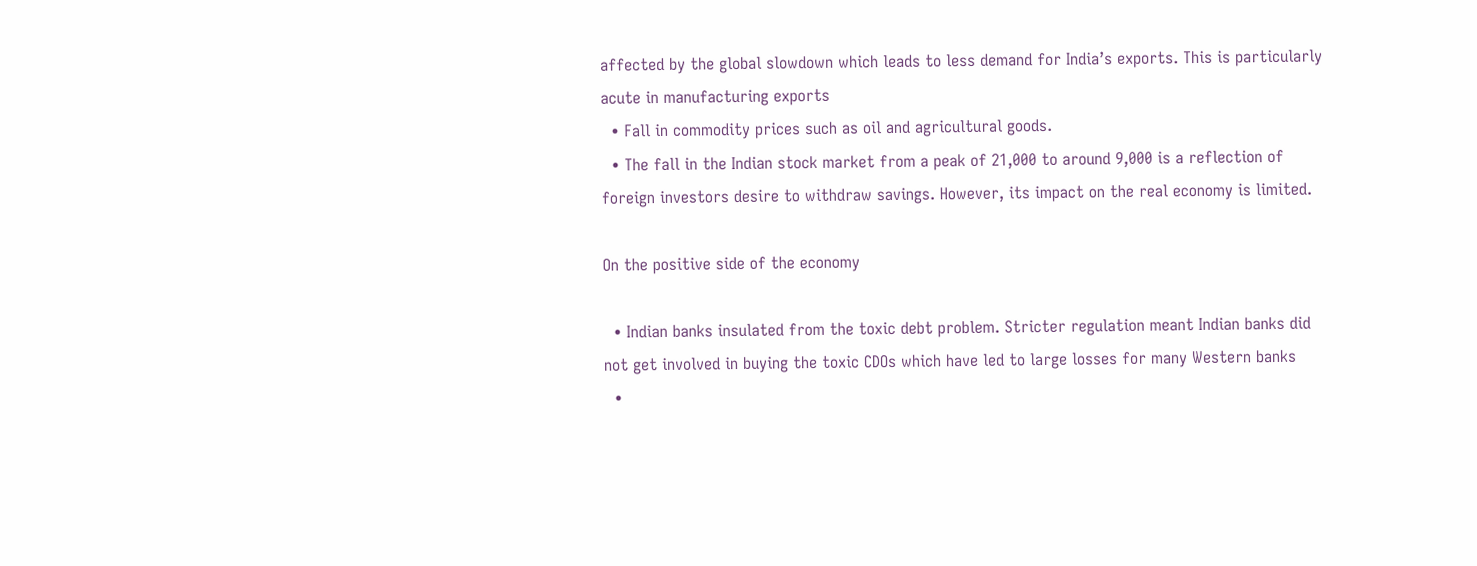affected by the global slowdown which leads to less demand for India’s exports. This is particularly acute in manufacturing exports
  • Fall in commodity prices such as oil and agricultural goods.
  • The fall in the Indian stock market from a peak of 21,000 to around 9,000 is a reflection of foreign investors desire to withdraw savings. However, its impact on the real economy is limited.

On the positive side of the economy

  • Indian banks insulated from the toxic debt problem. Stricter regulation meant Indian banks did not get involved in buying the toxic CDOs which have led to large losses for many Western banks
  •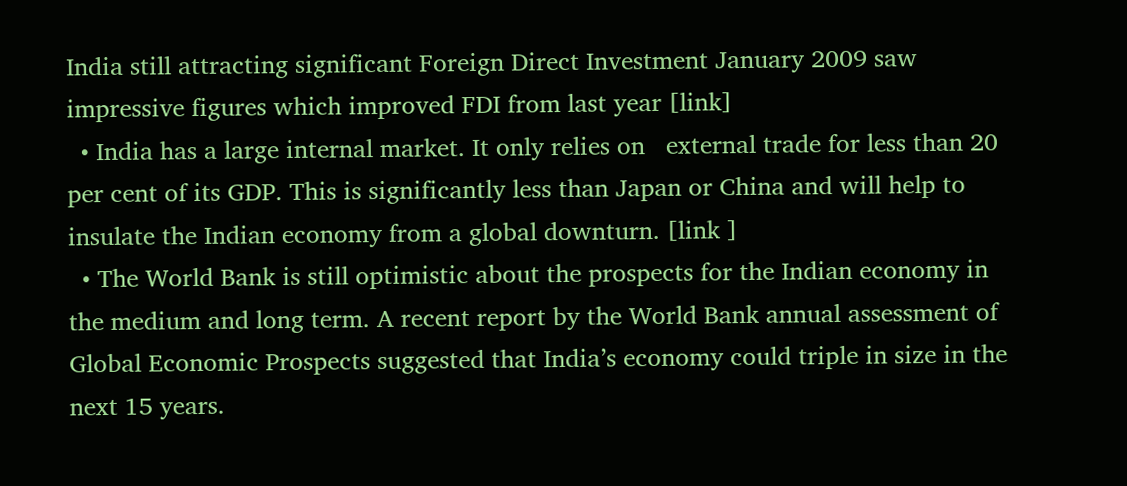India still attracting significant Foreign Direct Investment January 2009 saw impressive figures which improved FDI from last year [link]
  • India has a large internal market. It only relies on   external trade for less than 20 per cent of its GDP. This is significantly less than Japan or China and will help to insulate the Indian economy from a global downturn. [link ]
  • The World Bank is still optimistic about the prospects for the Indian economy in the medium and long term. A recent report by the World Bank annual assessment of Global Economic Prospects suggested that India’s economy could triple in size in the next 15 years.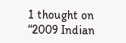1 thought on “2009 Indian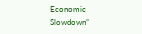Economic Slowdown”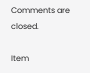Comments are closed.

Item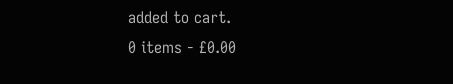added to cart.
0 items - £0.00